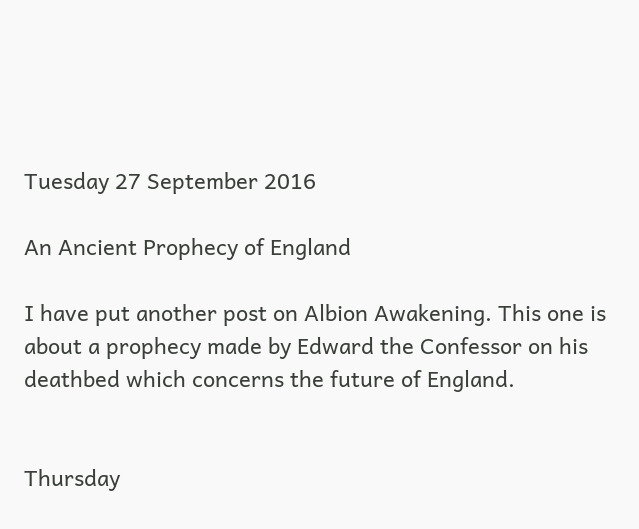Tuesday 27 September 2016

An Ancient Prophecy of England

I have put another post on Albion Awakening. This one is about a prophecy made by Edward the Confessor on his deathbed which concerns the future of England.


Thursday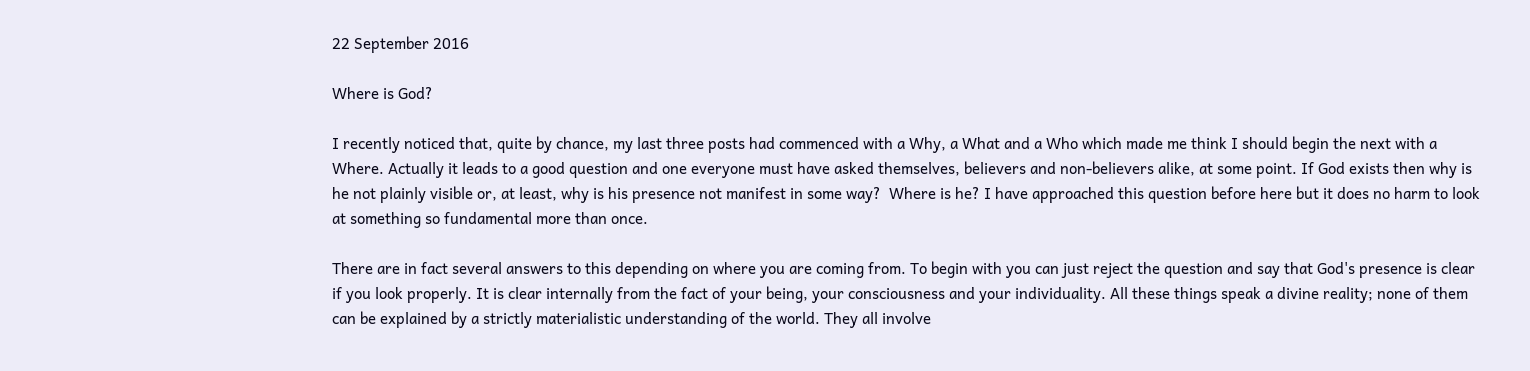22 September 2016

Where is God?

I recently noticed that, quite by chance, my last three posts had commenced with a Why, a What and a Who which made me think I should begin the next with a Where. Actually it leads to a good question and one everyone must have asked themselves, believers and non-believers alike, at some point. If God exists then why is he not plainly visible or, at least, why is his presence not manifest in some way?  Where is he? I have approached this question before here but it does no harm to look at something so fundamental more than once.

There are in fact several answers to this depending on where you are coming from. To begin with you can just reject the question and say that God's presence is clear if you look properly. It is clear internally from the fact of your being, your consciousness and your individuality. All these things speak a divine reality; none of them can be explained by a strictly materialistic understanding of the world. They all involve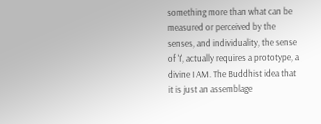something more than what can be measured or perceived by the senses, and individuality, the sense of 'I', actually requires a prototype, a divine I AM. The Buddhist idea that it is just an assemblage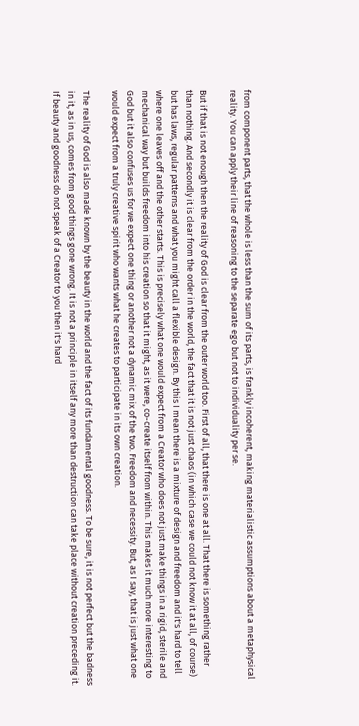from component parts, that the whole is less than the sum of its parts, is frankly incoherent, making materialistic assumptions about a metaphysical reality. You can apply their line of reasoning to the separate ego but not to individuality per se.

But if that is not enough then the reality of God is clear from the outer world too. First of all, that there is one at all. That there is something rather than nothing. And secondly it is clear from the order in the world, the fact that it is not just chaos (in which case we could not know it at all, of course) but has laws, regular patterns and what you might call a flexible design. By this I mean there is a mixture of design and freedom and it's hard to tell where one leaves off and the other starts. This is precisely what one would expect from a Creator who does not just make things in a rigid, sterile and mechanical way but builds freedom into his creation so that it might, as it were, co-create itself from within. This makes it much more interesting to God but it also confuses us for we expect one thing or another not a dynamic mix of the two. Freedom and necessity. But, as I say, that is just what one would expect from a truly creative spirit who wants what he creates to participate in its own creation.

The reality of God is also made known by the beauty in the world and the fact of its fundamental goodness. To be sure, it is not perfect but the badness in it, as in us, comes from good things gone wrong. It is not a principle in itself any more than destruction can take place without creation preceding it. If beauty and goodness do not speak of a Creator to you then it's hard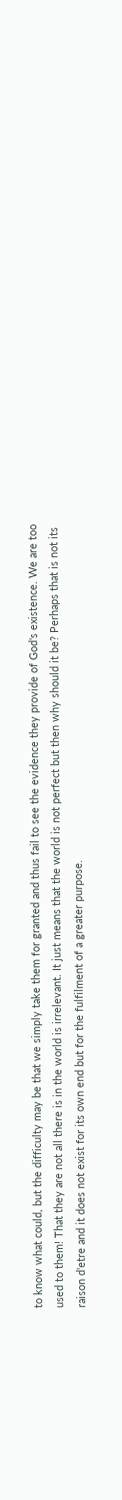to know what could, but the difficulty may be that we simply take them for granted and thus fail to see the evidence they provide of God's existence. We are too used to them! That they are not all there is in the world is irrelevant. It just means that the world is not perfect but then why should it be? Perhaps that is not its raison d'etre and it does not exist for its own end but for the fulfilment of a greater purpose.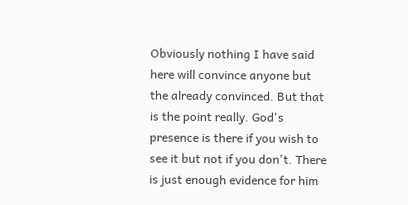Obviously nothing I have said here will convince anyone but the already convinced. But that is the point really. God's presence is there if you wish to see it but not if you don't. There is just enough evidence for him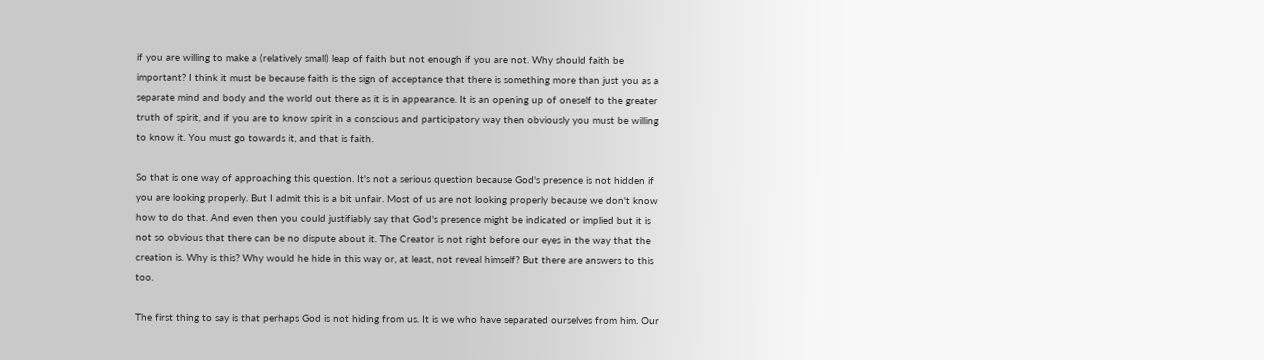if you are willing to make a (relatively small) leap of faith but not enough if you are not. Why should faith be important? I think it must be because faith is the sign of acceptance that there is something more than just you as a separate mind and body and the world out there as it is in appearance. It is an opening up of oneself to the greater truth of spirit, and if you are to know spirit in a conscious and participatory way then obviously you must be willing to know it. You must go towards it, and that is faith.

So that is one way of approaching this question. It's not a serious question because God's presence is not hidden if you are looking properly. But I admit this is a bit unfair. Most of us are not looking properly because we don't know how to do that. And even then you could justifiably say that God's presence might be indicated or implied but it is not so obvious that there can be no dispute about it. The Creator is not right before our eyes in the way that the creation is. Why is this? Why would he hide in this way or, at least, not reveal himself? But there are answers to this too.

The first thing to say is that perhaps God is not hiding from us. It is we who have separated ourselves from him. Our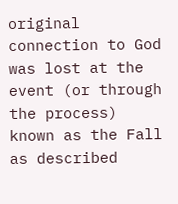original connection to God was lost at the event (or through the process) known as the Fall as described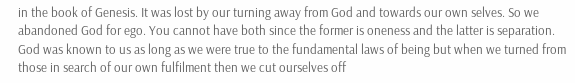in the book of Genesis. It was lost by our turning away from God and towards our own selves. So we abandoned God for ego. You cannot have both since the former is oneness and the latter is separation. God was known to us as long as we were true to the fundamental laws of being but when we turned from those in search of our own fulfilment then we cut ourselves off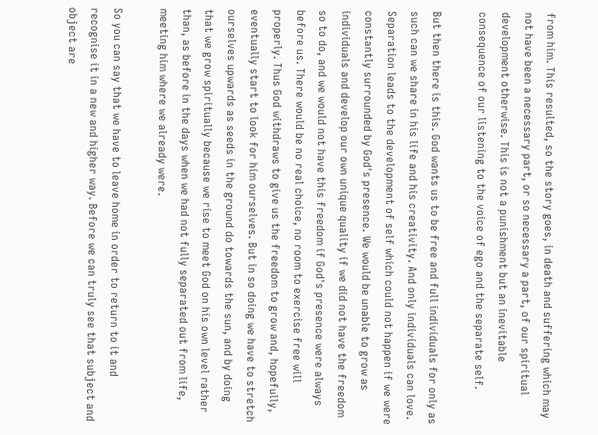from him. This resulted, so the story goes, in death and suffering which may not have been a necessary part, or so necessary a part, of our spiritual development otherwise. This is not a punishment but an inevitable consequence of our listening to the voice of ego and the separate self.

But then there is this. God wants us to be free and full individuals for only as such can we share in his life and his creativity. And only individuals can love. Separation leads to the development of self which could not happen if we were constantly surrounded by God's presence. We would be unable to grow as individuals and develop our own unique quality if we did not have the freedom so to do, and we would not have this freedom if God's presence were always before us. There would be no real choice, no room to exercise free will properly. Thus God withdraws to give us the freedom to grow and, hopefully, eventually start to look for him ourselves. But in so doing we have to stretch ourselves upwards as seeds in the ground do towards the sun, and by doing that we grow spiritually because we rise to meet God on his own level rather than, as before in the days when we had not fully separated out from life, meeting him where we already were.

So you can say that we have to leave home in order to return to it and recognise it in a new and higher way. Before we can truly see that subject and object are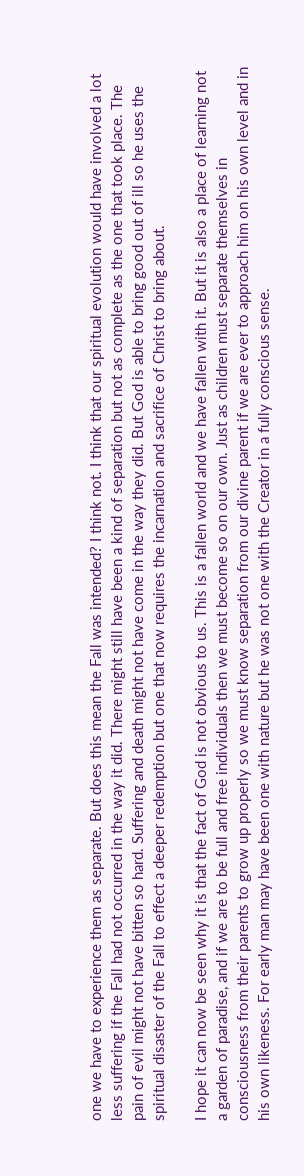one we have to experience them as separate. But does this mean the Fall was intended? I think not. I think that our spiritual evolution would have involved a lot less suffering if the Fall had not occurred in the way it did. There might still have been a kind of separation but not as complete as the one that took place. The pain of evil might not have bitten so hard. Suffering and death might not have come in the way they did. But God is able to bring good out of ill so he uses the spiritual disaster of the Fall to effect a deeper redemption but one that now requires the incarnation and sacrifice of Christ to bring about.

I hope it can now be seen why it is that the fact of God is not obvious to us. This is a fallen world and we have fallen with it. But it is also a place of learning not a garden of paradise, and if we are to be full and free individuals then we must become so on our own. Just as children must separate themselves in consciousness from their parents to grow up properly so we must know separation from our divine parent if we are ever to approach him on his own level and in his own likeness. For early man may have been one with nature but he was not one with the Creator in a fully conscious sense.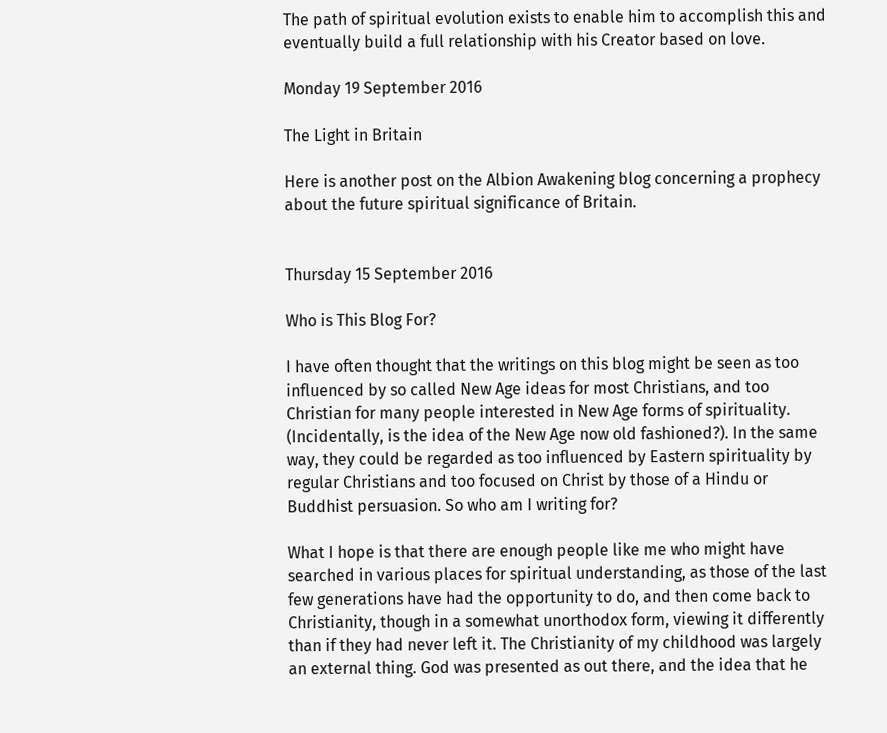The path of spiritual evolution exists to enable him to accomplish this and eventually build a full relationship with his Creator based on love.

Monday 19 September 2016

The Light in Britain

Here is another post on the Albion Awakening blog concerning a prophecy about the future spiritual significance of Britain.


Thursday 15 September 2016

Who is This Blog For?

I have often thought that the writings on this blog might be seen as too influenced by so called New Age ideas for most Christians, and too Christian for many people interested in New Age forms of spirituality. (Incidentally, is the idea of the New Age now old fashioned?). In the same way, they could be regarded as too influenced by Eastern spirituality by regular Christians and too focused on Christ by those of a Hindu or Buddhist persuasion. So who am I writing for?

What I hope is that there are enough people like me who might have searched in various places for spiritual understanding, as those of the last few generations have had the opportunity to do, and then come back to Christianity, though in a somewhat unorthodox form, viewing it differently than if they had never left it. The Christianity of my childhood was largely an external thing. God was presented as out there, and the idea that he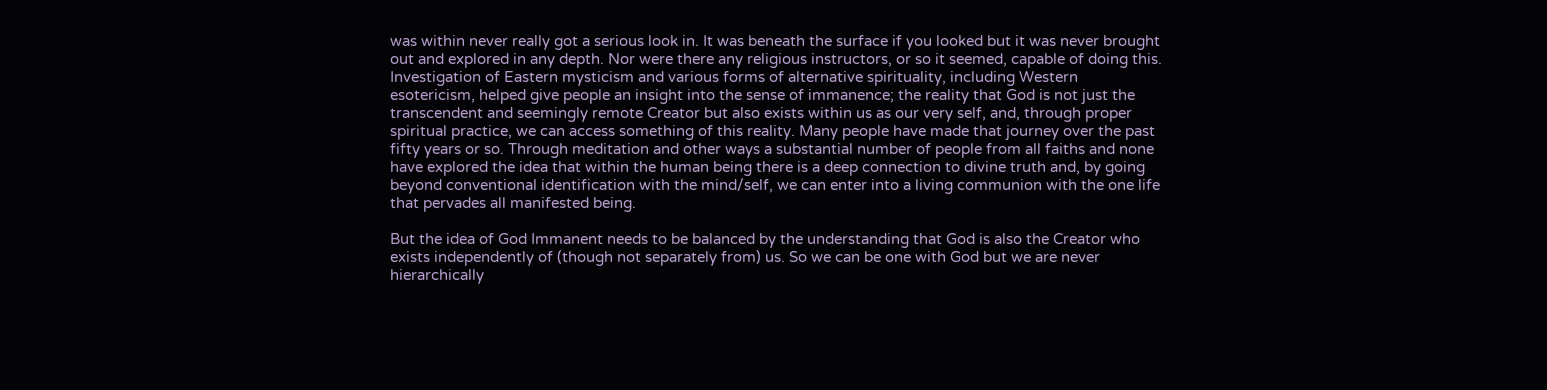was within never really got a serious look in. It was beneath the surface if you looked but it was never brought out and explored in any depth. Nor were there any religious instructors, or so it seemed, capable of doing this. Investigation of Eastern mysticism and various forms of alternative spirituality, including Western esotericism, helped give people an insight into the sense of immanence; the reality that God is not just the transcendent and seemingly remote Creator but also exists within us as our very self, and, through proper spiritual practice, we can access something of this reality. Many people have made that journey over the past fifty years or so. Through meditation and other ways a substantial number of people from all faiths and none have explored the idea that within the human being there is a deep connection to divine truth and, by going beyond conventional identification with the mind/self, we can enter into a living communion with the one life that pervades all manifested being.

But the idea of God Immanent needs to be balanced by the understanding that God is also the Creator who exists independently of (though not separately from) us. So we can be one with God but we are never hierarchically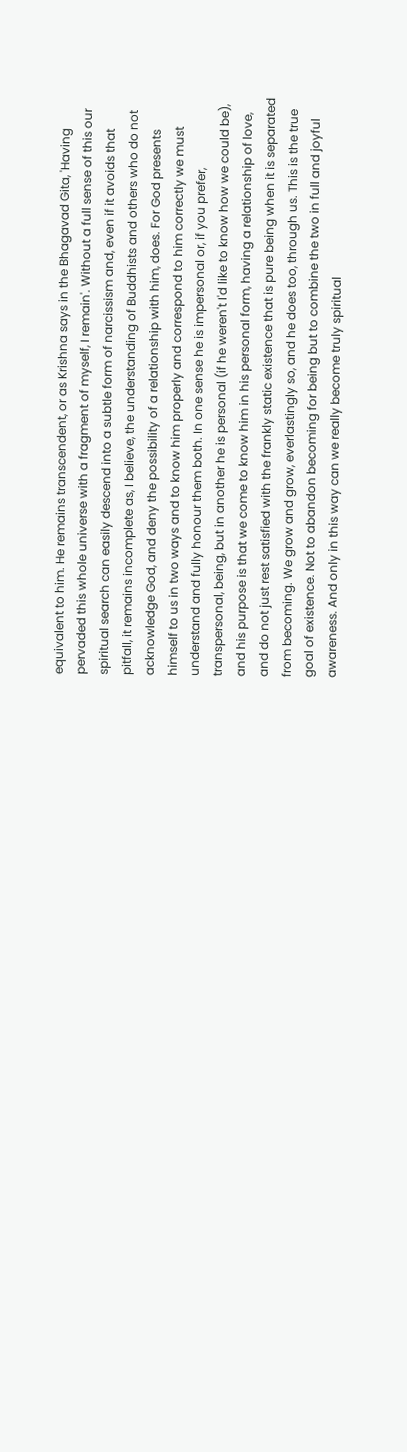equivalent to him. He remains transcendent, or as Krishna says in the Bhagavad Gita, 'Having pervaded this whole universe with a fragment of myself, I remain'. Without a full sense of this our spiritual search can easily descend into a subtle form of narcissism and, even if it avoids that pitfall, it remains incomplete as, I believe, the understanding of Buddhists and others who do not acknowledge God, and deny the possibility of a relationship with him, does. For God presents himself to us in two ways and to know him properly and correspond to him correctly we must understand and fully honour them both. In one sense he is impersonal or, if you prefer, transpersonal, being, but in another he is personal (if he weren't I'd like to know how we could be), and his purpose is that we come to know him in his personal form, having a relationship of love, and do not just rest satisfied with the frankly static existence that is pure being when it is separated from becoming. We grow and grow, everlastingly so, and he does too, through us. This is the true goal of existence. Not to abandon becoming for being but to combine the two in full and joyful awareness. And only in this way can we really become truly spiritual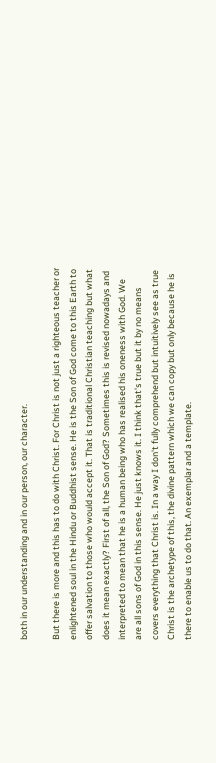both in our understanding and in our person, our character.

But there is more and this has to do with Christ. For Christ is not just a righteous teacher or enlightened soul in the Hindu or Buddhist sense. He is the Son of God come to this Earth to offer salvation to those who would accept it. That is traditional Christian teaching but what does it mean exactly? First of all, the Son of God? Sometimes this is revised nowadays and interpreted to mean that he is a human being who has realised his oneness with God. We are all sons of God in this sense. He just knows it. I think that's true but it by no means covers everything that Christ is. In a way I don't fully comprehend but intuitively see as true Christ is the archetype of this, the divine pattern which we can copy but only because he is there to enable us to do that. An exemplar and a template.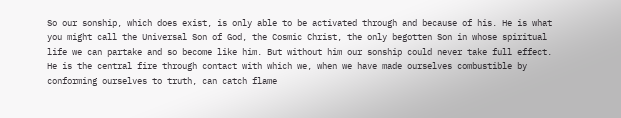So our sonship, which does exist, is only able to be activated through and because of his. He is what you might call the Universal Son of God, the Cosmic Christ, the only begotten Son in whose spiritual life we can partake and so become like him. But without him our sonship could never take full effect. He is the central fire through contact with which we, when we have made ourselves combustible by conforming ourselves to truth, can catch flame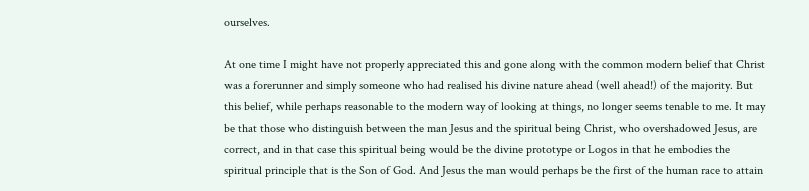ourselves.

At one time I might have not properly appreciated this and gone along with the common modern belief that Christ was a forerunner and simply someone who had realised his divine nature ahead (well ahead!) of the majority. But this belief, while perhaps reasonable to the modern way of looking at things, no longer seems tenable to me. It may be that those who distinguish between the man Jesus and the spiritual being Christ, who overshadowed Jesus, are correct, and in that case this spiritual being would be the divine prototype or Logos in that he embodies the spiritual principle that is the Son of God. And Jesus the man would perhaps be the first of the human race to attain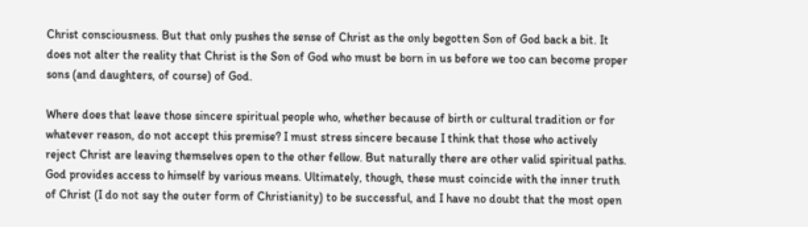Christ consciousness. But that only pushes the sense of Christ as the only begotten Son of God back a bit. It does not alter the reality that Christ is the Son of God who must be born in us before we too can become proper sons (and daughters, of course) of God.

Where does that leave those sincere spiritual people who, whether because of birth or cultural tradition or for whatever reason, do not accept this premise? I must stress sincere because I think that those who actively reject Christ are leaving themselves open to the other fellow. But naturally there are other valid spiritual paths. God provides access to himself by various means. Ultimately, though, these must coincide with the inner truth of Christ (I do not say the outer form of Christianity) to be successful, and I have no doubt that the most open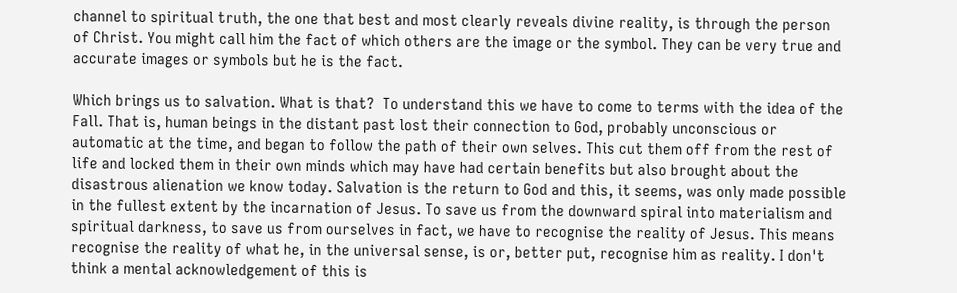channel to spiritual truth, the one that best and most clearly reveals divine reality, is through the person of Christ. You might call him the fact of which others are the image or the symbol. They can be very true and accurate images or symbols but he is the fact.

Which brings us to salvation. What is that?  To understand this we have to come to terms with the idea of the Fall. That is, human beings in the distant past lost their connection to God, probably unconscious or automatic at the time, and began to follow the path of their own selves. This cut them off from the rest of life and locked them in their own minds which may have had certain benefits but also brought about the disastrous alienation we know today. Salvation is the return to God and this, it seems, was only made possible in the fullest extent by the incarnation of Jesus. To save us from the downward spiral into materialism and spiritual darkness, to save us from ourselves in fact, we have to recognise the reality of Jesus. This means recognise the reality of what he, in the universal sense, is or, better put, recognise him as reality. I don't think a mental acknowledgement of this is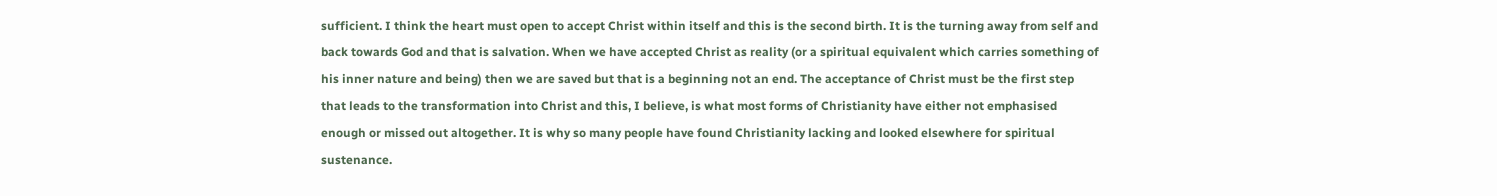sufficient. I think the heart must open to accept Christ within itself and this is the second birth. It is the turning away from self and back towards God and that is salvation. When we have accepted Christ as reality (or a spiritual equivalent which carries something of his inner nature and being) then we are saved but that is a beginning not an end. The acceptance of Christ must be the first step that leads to the transformation into Christ and this, I believe, is what most forms of Christianity have either not emphasised enough or missed out altogether. It is why so many people have found Christianity lacking and looked elsewhere for spiritual sustenance.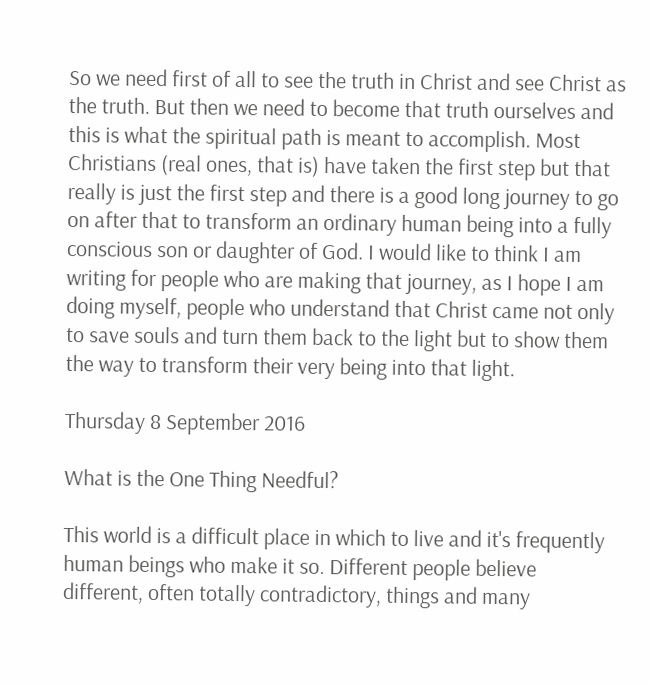So we need first of all to see the truth in Christ and see Christ as the truth. But then we need to become that truth ourselves and this is what the spiritual path is meant to accomplish. Most Christians (real ones, that is) have taken the first step but that really is just the first step and there is a good long journey to go on after that to transform an ordinary human being into a fully conscious son or daughter of God. I would like to think I am writing for people who are making that journey, as I hope I am doing myself, people who understand that Christ came not only to save souls and turn them back to the light but to show them the way to transform their very being into that light.

Thursday 8 September 2016

What is the One Thing Needful?

This world is a difficult place in which to live and it's frequently human beings who make it so. Different people believe different, often totally contradictory, things and many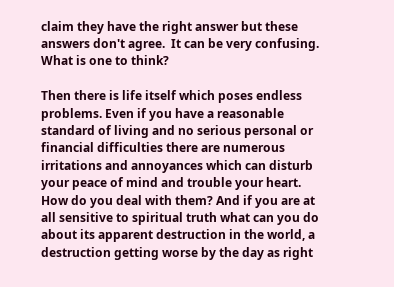claim they have the right answer but these answers don't agree.  It can be very confusing. What is one to think?

Then there is life itself which poses endless problems. Even if you have a reasonable standard of living and no serious personal or financial difficulties there are numerous irritations and annoyances which can disturb your peace of mind and trouble your heart. How do you deal with them? And if you are at all sensitive to spiritual truth what can you do about its apparent destruction in the world, a destruction getting worse by the day as right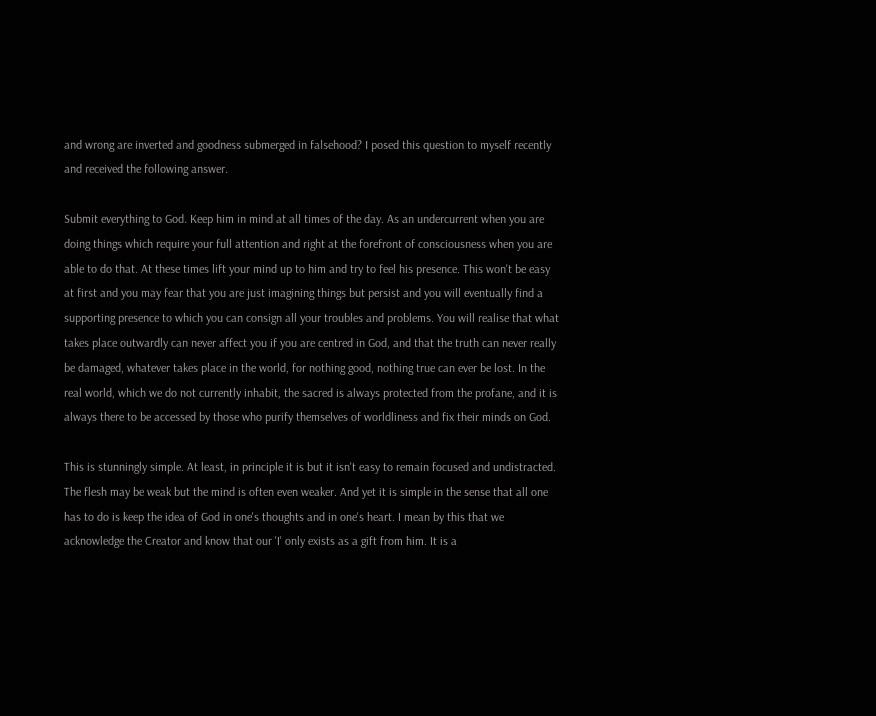and wrong are inverted and goodness submerged in falsehood? I posed this question to myself recently and received the following answer.

Submit everything to God. Keep him in mind at all times of the day. As an undercurrent when you are doing things which require your full attention and right at the forefront of consciousness when you are able to do that. At these times lift your mind up to him and try to feel his presence. This won't be easy at first and you may fear that you are just imagining things but persist and you will eventually find a supporting presence to which you can consign all your troubles and problems. You will realise that what takes place outwardly can never affect you if you are centred in God, and that the truth can never really be damaged, whatever takes place in the world, for nothing good, nothing true can ever be lost. In the real world, which we do not currently inhabit, the sacred is always protected from the profane, and it is always there to be accessed by those who purify themselves of worldliness and fix their minds on God.

This is stunningly simple. At least, in principle it is but it isn't easy to remain focused and undistracted. The flesh may be weak but the mind is often even weaker. And yet it is simple in the sense that all one has to do is keep the idea of God in one's thoughts and in one's heart. I mean by this that we acknowledge the Creator and know that our 'I' only exists as a gift from him. It is a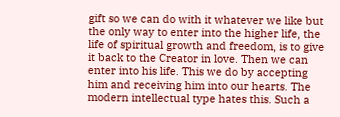gift so we can do with it whatever we like but the only way to enter into the higher life, the life of spiritual growth and freedom, is to give it back to the Creator in love. Then we can enter into his life. This we do by accepting him and receiving him into our hearts. The modern intellectual type hates this. Such a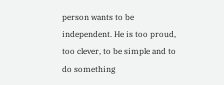person wants to be independent. He is too proud, too clever, to be simple and to do something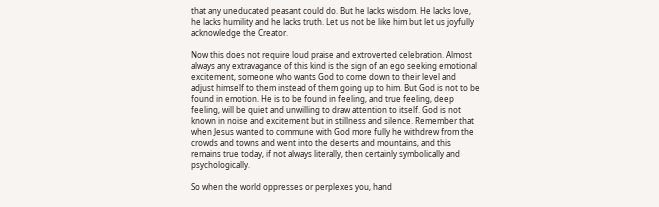that any uneducated peasant could do. But he lacks wisdom. He lacks love, he lacks humility and he lacks truth. Let us not be like him but let us joyfully acknowledge the Creator.

Now this does not require loud praise and extroverted celebration. Almost always any extravagance of this kind is the sign of an ego seeking emotional excitement, someone who wants God to come down to their level and adjust himself to them instead of them going up to him. But God is not to be found in emotion. He is to be found in feeling, and true feeling, deep feeling, will be quiet and unwilling to draw attention to itself. God is not known in noise and excitement but in stillness and silence. Remember that when Jesus wanted to commune with God more fully he withdrew from the crowds and towns and went into the deserts and mountains, and this remains true today, if not always literally, then certainly symbolically and psychologically.

So when the world oppresses or perplexes you, hand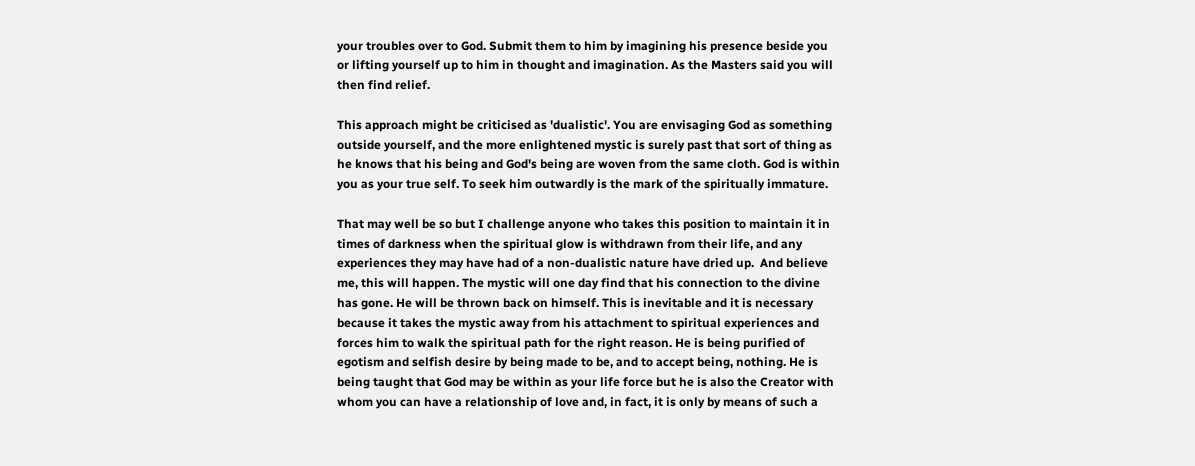your troubles over to God. Submit them to him by imagining his presence beside you or lifting yourself up to him in thought and imagination. As the Masters said you will then find relief.

This approach might be criticised as 'dualistic'. You are envisaging God as something outside yourself, and the more enlightened mystic is surely past that sort of thing as he knows that his being and God's being are woven from the same cloth. God is within you as your true self. To seek him outwardly is the mark of the spiritually immature.

That may well be so but I challenge anyone who takes this position to maintain it in times of darkness when the spiritual glow is withdrawn from their life, and any experiences they may have had of a non-dualistic nature have dried up.  And believe me, this will happen. The mystic will one day find that his connection to the divine has gone. He will be thrown back on himself. This is inevitable and it is necessary because it takes the mystic away from his attachment to spiritual experiences and forces him to walk the spiritual path for the right reason. He is being purified of egotism and selfish desire by being made to be, and to accept being, nothing. He is being taught that God may be within as your life force but he is also the Creator with whom you can have a relationship of love and, in fact, it is only by means of such a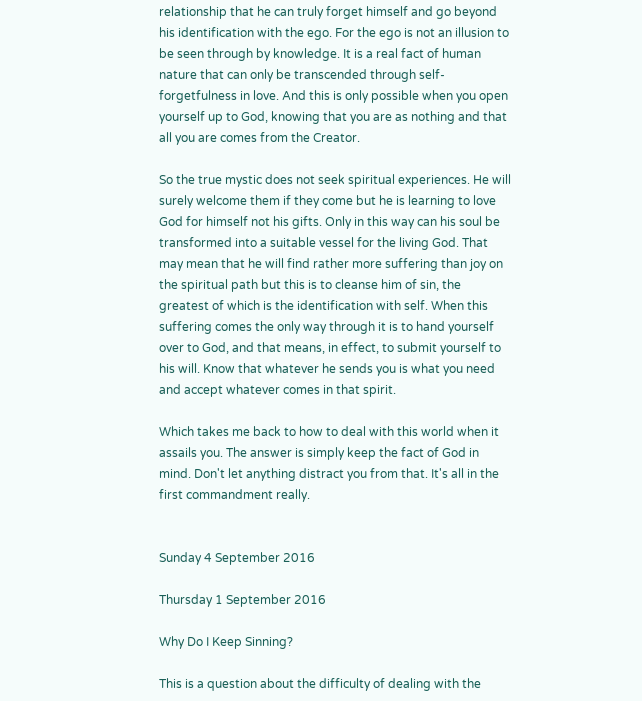relationship that he can truly forget himself and go beyond his identification with the ego. For the ego is not an illusion to be seen through by knowledge. It is a real fact of human nature that can only be transcended through self-forgetfulness in love. And this is only possible when you open yourself up to God, knowing that you are as nothing and that all you are comes from the Creator.

So the true mystic does not seek spiritual experiences. He will surely welcome them if they come but he is learning to love God for himself not his gifts. Only in this way can his soul be transformed into a suitable vessel for the living God. That may mean that he will find rather more suffering than joy on the spiritual path but this is to cleanse him of sin, the greatest of which is the identification with self. When this suffering comes the only way through it is to hand yourself over to God, and that means, in effect, to submit yourself to his will. Know that whatever he sends you is what you need and accept whatever comes in that spirit.

Which takes me back to how to deal with this world when it assails you. The answer is simply keep the fact of God in mind. Don't let anything distract you from that. It's all in the first commandment really.


Sunday 4 September 2016

Thursday 1 September 2016

Why Do I Keep Sinning?

This is a question about the difficulty of dealing with the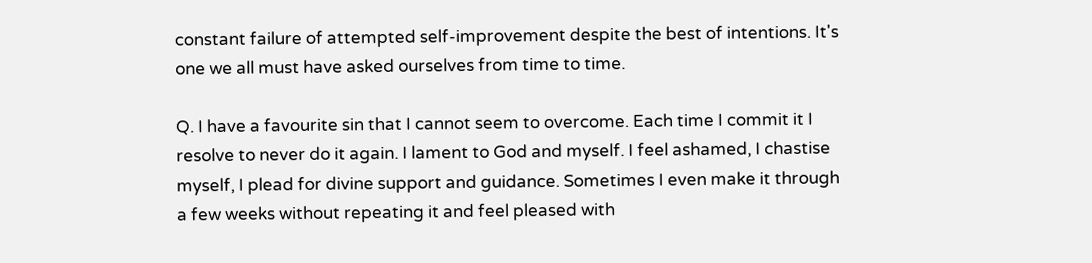constant failure of attempted self-improvement despite the best of intentions. It's one we all must have asked ourselves from time to time.

Q. I have a favourite sin that I cannot seem to overcome. Each time I commit it I resolve to never do it again. I lament to God and myself. I feel ashamed, I chastise myself, I plead for divine support and guidance. Sometimes I even make it through a few weeks without repeating it and feel pleased with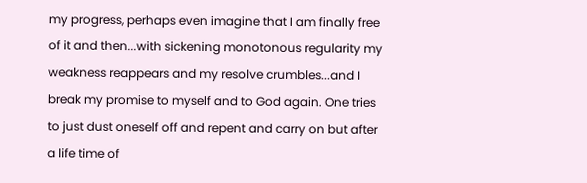my progress, perhaps even imagine that I am finally free of it and then...with sickening monotonous regularity my weakness reappears and my resolve crumbles...and I break my promise to myself and to God again. One tries to just dust oneself off and repent and carry on but after a life time of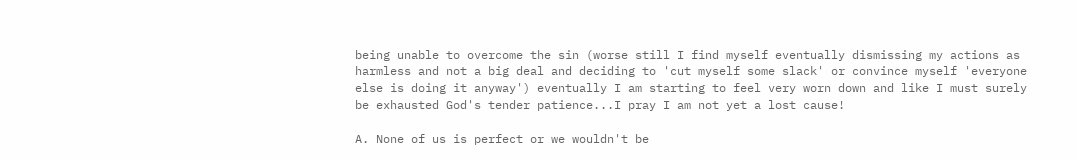being unable to overcome the sin (worse still I find myself eventually dismissing my actions as harmless and not a big deal and deciding to 'cut myself some slack' or convince myself 'everyone else is doing it anyway') eventually I am starting to feel very worn down and like I must surely be exhausted God's tender patience...I pray I am not yet a lost cause!

A. None of us is perfect or we wouldn't be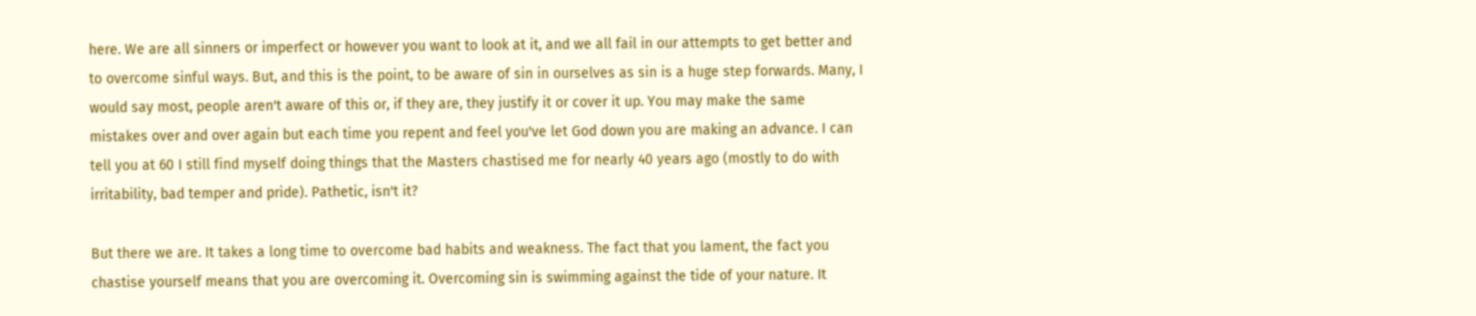here. We are all sinners or imperfect or however you want to look at it, and we all fail in our attempts to get better and to overcome sinful ways. But, and this is the point, to be aware of sin in ourselves as sin is a huge step forwards. Many, I would say most, people aren't aware of this or, if they are, they justify it or cover it up. You may make the same mistakes over and over again but each time you repent and feel you've let God down you are making an advance. I can tell you at 60 I still find myself doing things that the Masters chastised me for nearly 40 years ago (mostly to do with irritability, bad temper and pride). Pathetic, isn't it?

But there we are. It takes a long time to overcome bad habits and weakness. The fact that you lament, the fact you chastise yourself means that you are overcoming it. Overcoming sin is swimming against the tide of your nature. It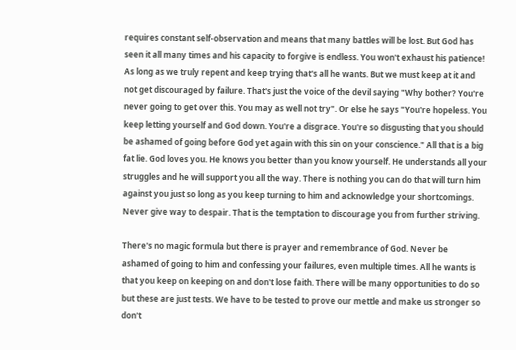requires constant self-observation and means that many battles will be lost. But God has seen it all many times and his capacity to forgive is endless. You won't exhaust his patience! As long as we truly repent and keep trying that's all he wants. But we must keep at it and not get discouraged by failure. That's just the voice of the devil saying "Why bother? You're never going to get over this. You may as well not try". Or else he says "You're hopeless. You keep letting yourself and God down. You're a disgrace. You're so disgusting that you should be ashamed of going before God yet again with this sin on your conscience." All that is a big fat lie. God loves you. He knows you better than you know yourself. He understands all your struggles and he will support you all the way. There is nothing you can do that will turn him against you just so long as you keep turning to him and acknowledge your shortcomings. Never give way to despair. That is the temptation to discourage you from further striving.

There's no magic formula but there is prayer and remembrance of God. Never be ashamed of going to him and confessing your failures, even multiple times. All he wants is that you keep on keeping on and don't lose faith. There will be many opportunities to do so but these are just tests. We have to be tested to prove our mettle and make us stronger so don't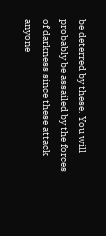be deterred by these. You will probably be assailed by the forces of darkness since these attack anyone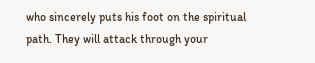who sincerely puts his foot on the spiritual path. They will attack through your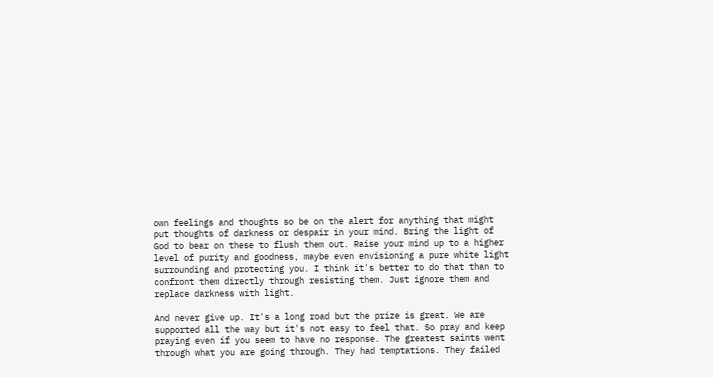own feelings and thoughts so be on the alert for anything that might put thoughts of darkness or despair in your mind. Bring the light of God to bear on these to flush them out. Raise your mind up to a higher level of purity and goodness, maybe even envisioning a pure white light surrounding and protecting you. I think it's better to do that than to confront them directly through resisting them. Just ignore them and replace darkness with light.

And never give up. It's a long road but the prize is great. We are supported all the way but it's not easy to feel that. So pray and keep praying even if you seem to have no response. The greatest saints went through what you are going through. They had temptations. They failed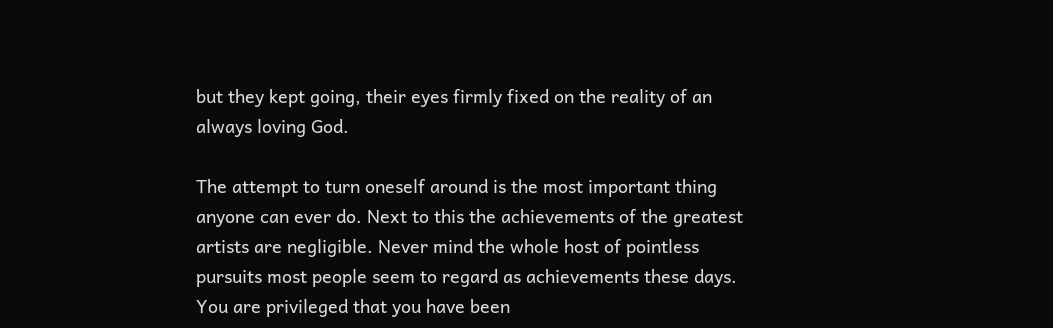but they kept going, their eyes firmly fixed on the reality of an always loving God.

The attempt to turn oneself around is the most important thing anyone can ever do. Next to this the achievements of the greatest artists are negligible. Never mind the whole host of pointless pursuits most people seem to regard as achievements these days. You are privileged that you have been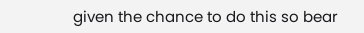given the chance to do this so bear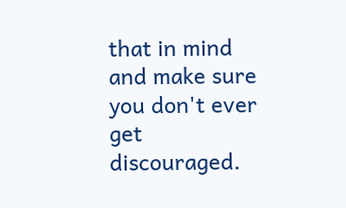that in mind and make sure you don't ever get discouraged.